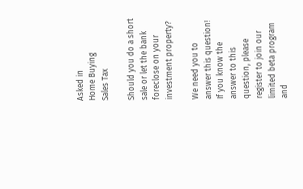Asked in
Home Buying
Sales Tax

Should you do a short sale or let the bank foreclose on your investment property?

We need you to answer this question!
If you know the answer to this question, please register to join our limited beta program and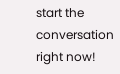start the conversation right now!